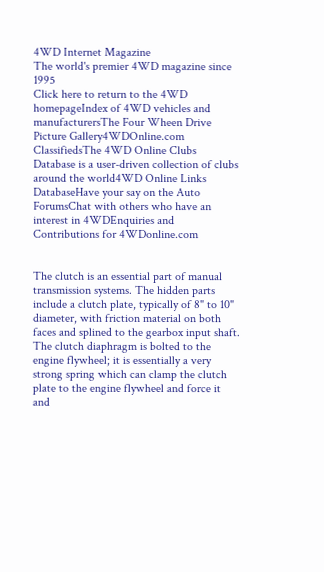4WD Internet Magazine
The world's premier 4WD magazine since 1995
Click here to return to the 4WD homepageIndex of 4WD vehicles and manufacturersThe Four Wheen Drive Picture Gallery4WDOnline.com ClassifiedsThe 4WD Online Clubs Database is a user-driven collection of clubs around the world4WD Online Links DatabaseHave your say on the Auto ForumsChat with others who have an interest in 4WDEnquiries and Contributions for 4WDonline.com


The clutch is an essential part of manual transmission systems. The hidden parts include a clutch plate, typically of 8" to 10" diameter, with friction material on both faces and splined to the gearbox input shaft. The clutch diaphragm is bolted to the engine flywheel; it is essentially a very strong spring which can clamp the clutch plate to the engine flywheel and force it and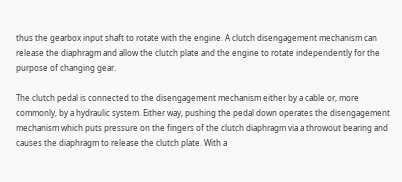thus the gearbox input shaft to rotate with the engine. A clutch disengagement mechanism can release the diaphragm and allow the clutch plate and the engine to rotate independently for the purpose of changing gear.

The clutch pedal is connected to the disengagement mechanism either by a cable or, more commonly, by a hydraulic system. Either way, pushing the pedal down operates the disengagement mechanism which puts pressure on the fingers of the clutch diaphragm via a throwout bearing and causes the diaphragm to release the clutch plate. With a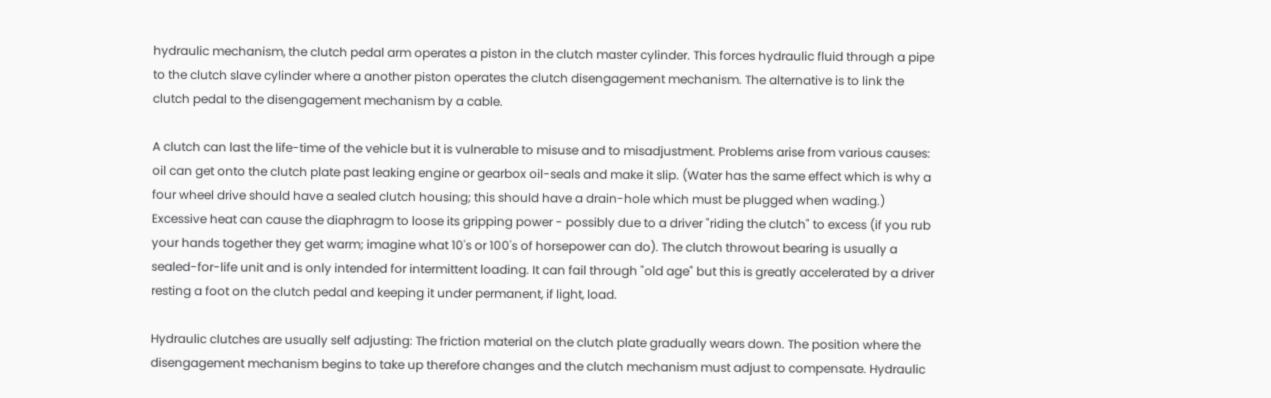hydraulic mechanism, the clutch pedal arm operates a piston in the clutch master cylinder. This forces hydraulic fluid through a pipe to the clutch slave cylinder where a another piston operates the clutch disengagement mechanism. The alternative is to link the clutch pedal to the disengagement mechanism by a cable.

A clutch can last the life-time of the vehicle but it is vulnerable to misuse and to misadjustment. Problems arise from various causes: oil can get onto the clutch plate past leaking engine or gearbox oil-seals and make it slip. (Water has the same effect which is why a four wheel drive should have a sealed clutch housing; this should have a drain-hole which must be plugged when wading.) Excessive heat can cause the diaphragm to loose its gripping power - possibly due to a driver "riding the clutch" to excess (if you rub your hands together they get warm; imagine what 10's or 100's of horsepower can do). The clutch throwout bearing is usually a sealed-for-life unit and is only intended for intermittent loading. It can fail through "old age" but this is greatly accelerated by a driver resting a foot on the clutch pedal and keeping it under permanent, if light, load.

Hydraulic clutches are usually self adjusting: The friction material on the clutch plate gradually wears down. The position where the disengagement mechanism begins to take up therefore changes and the clutch mechanism must adjust to compensate. Hydraulic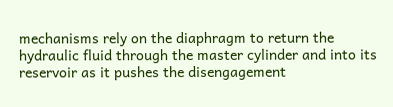mechanisms rely on the diaphragm to return the hydraulic fluid through the master cylinder and into its reservoir as it pushes the disengagement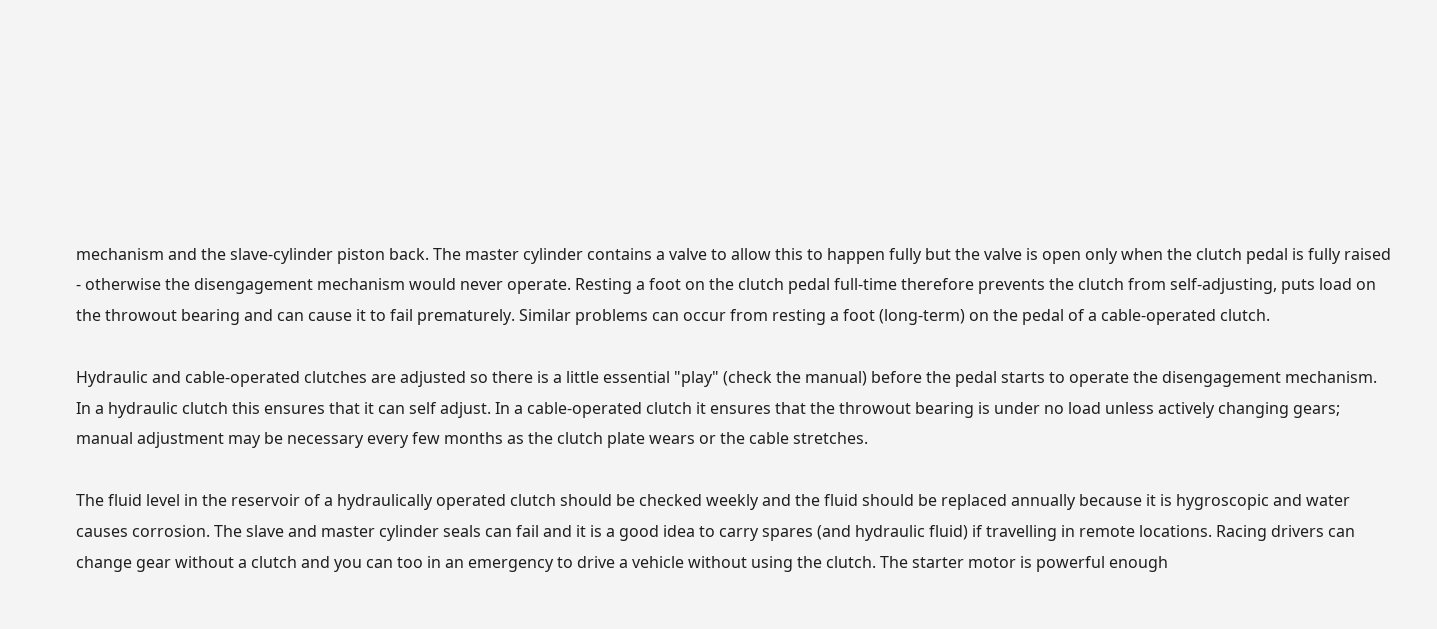mechanism and the slave-cylinder piston back. The master cylinder contains a valve to allow this to happen fully but the valve is open only when the clutch pedal is fully raised - otherwise the disengagement mechanism would never operate. Resting a foot on the clutch pedal full-time therefore prevents the clutch from self-adjusting, puts load on the throwout bearing and can cause it to fail prematurely. Similar problems can occur from resting a foot (long-term) on the pedal of a cable-operated clutch.

Hydraulic and cable-operated clutches are adjusted so there is a little essential "play" (check the manual) before the pedal starts to operate the disengagement mechanism. In a hydraulic clutch this ensures that it can self adjust. In a cable-operated clutch it ensures that the throwout bearing is under no load unless actively changing gears; manual adjustment may be necessary every few months as the clutch plate wears or the cable stretches.

The fluid level in the reservoir of a hydraulically operated clutch should be checked weekly and the fluid should be replaced annually because it is hygroscopic and water causes corrosion. The slave and master cylinder seals can fail and it is a good idea to carry spares (and hydraulic fluid) if travelling in remote locations. Racing drivers can change gear without a clutch and you can too in an emergency to drive a vehicle without using the clutch. The starter motor is powerful enough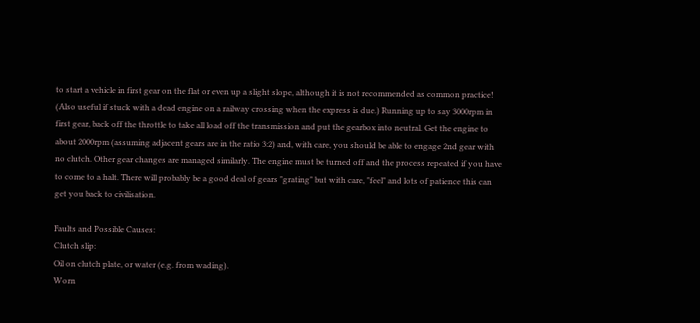to start a vehicle in first gear on the flat or even up a slight slope, although it is not recommended as common practice! (Also useful if stuck with a dead engine on a railway crossing when the express is due.) Running up to say 3000rpm in first gear, back off the throttle to take all load off the transmission and put the gearbox into neutral. Get the engine to about 2000rpm (assuming adjacent gears are in the ratio 3:2) and, with care, you should be able to engage 2nd gear with no clutch. Other gear changes are managed similarly. The engine must be turned off and the process repeated if you have to come to a halt. There will probably be a good deal of gears "grating" but with care, "feel" and lots of patience this can get you back to civilisation.

Faults and Possible Causes:
Clutch slip:
Oil on clutch plate, or water (e.g. from wading).
Worn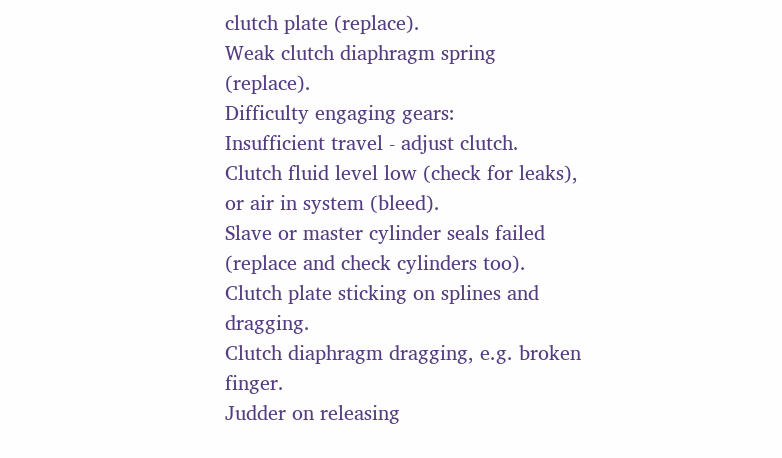clutch plate (replace).
Weak clutch diaphragm spring (replace).
Difficulty engaging gears:
Insufficient travel - adjust clutch.
Clutch fluid level low (check for leaks), or air in system (bleed).
Slave or master cylinder seals failed (replace and check cylinders too).
Clutch plate sticking on splines and dragging.
Clutch diaphragm dragging, e.g. broken finger.
Judder on releasing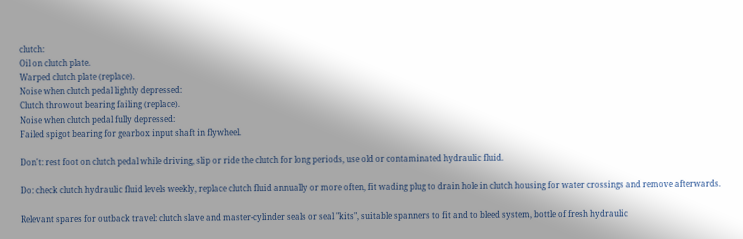clutch:
Oil on clutch plate.
Warped clutch plate (replace).
Noise when clutch pedal lightly depressed:
Clutch throwout bearing failing (replace).
Noise when clutch pedal fully depressed:
Failed spigot bearing for gearbox input shaft in flywheel.

Don't: rest foot on clutch pedal while driving, slip or ride the clutch for long periods, use old or contaminated hydraulic fluid.

Do: check clutch hydraulic fluid levels weekly, replace clutch fluid annually or more often, fit wading plug to drain hole in clutch housing for water crossings and remove afterwards.

Relevant spares for outback travel: clutch slave and master-cylinder seals or seal "kits", suitable spanners to fit and to bleed system, bottle of fresh hydraulic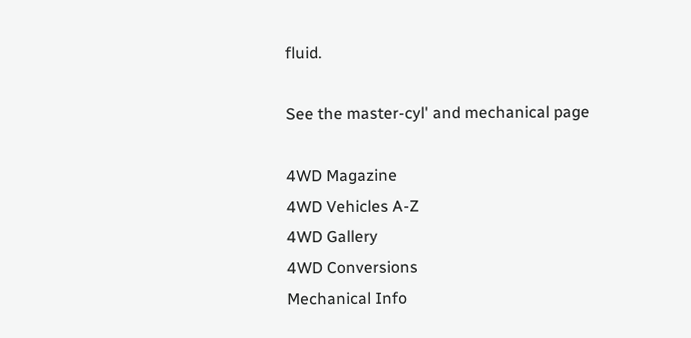fluid.

See the master-cyl' and mechanical page

4WD Magazine
4WD Vehicles A-Z
4WD Gallery
4WD Conversions
Mechanical Info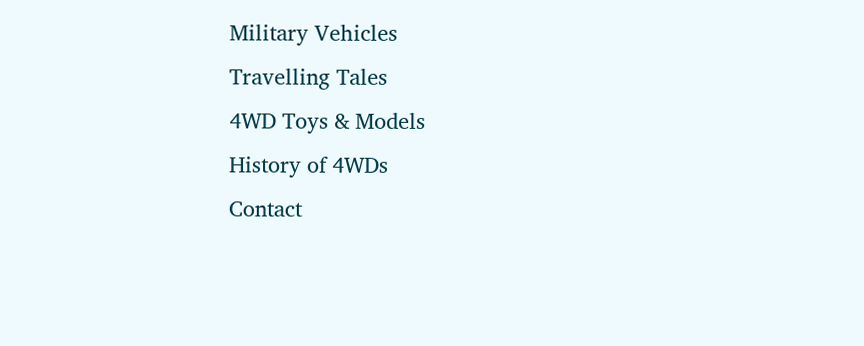Military Vehicles
Travelling Tales
4WD Toys & Models
History of 4WDs
Contact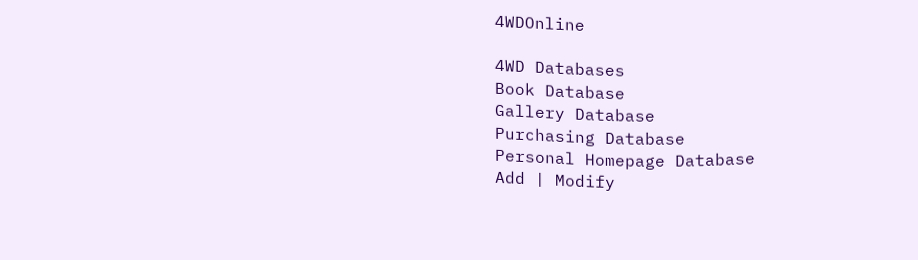4WDOnline

4WD Databases
Book Database
Gallery Database
Purchasing Database
Personal Homepage Database
Add | Modify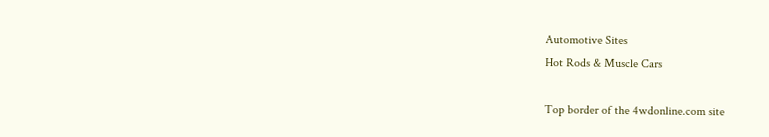Automotive Sites
Hot Rods & Muscle Cars

Top border of the 4wdonline.com site